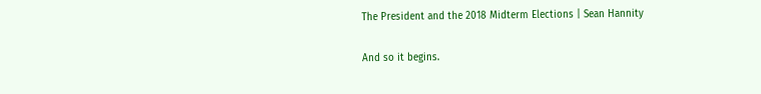The President and the 2018 Midterm Elections | Sean Hannity

And so it begins.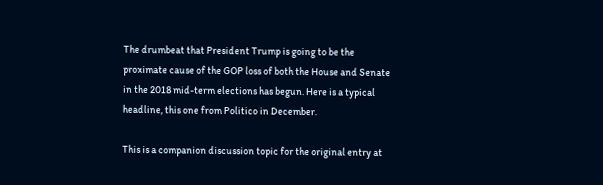The drumbeat that President Trump is going to be the proximate cause of the GOP loss of both the House and Senate in the 2018 mid-term elections has begun. Here is a typical headline, this one from Politico in December.

This is a companion discussion topic for the original entry at